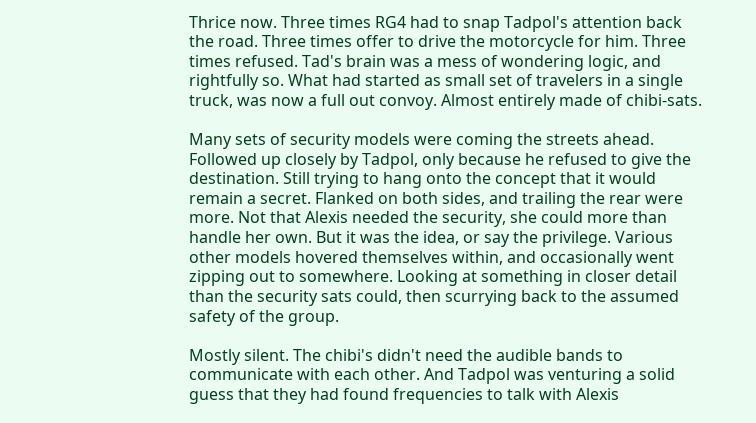Thrice now. Three times RG4 had to snap Tadpol's attention back the road. Three times offer to drive the motorcycle for him. Three times refused. Tad's brain was a mess of wondering logic, and rightfully so. What had started as small set of travelers in a single truck, was now a full out convoy. Almost entirely made of chibi-sats.

Many sets of security models were coming the streets ahead. Followed up closely by Tadpol, only because he refused to give the destination. Still trying to hang onto the concept that it would remain a secret. Flanked on both sides, and trailing the rear were more. Not that Alexis needed the security, she could more than handle her own. But it was the idea, or say the privilege. Various other models hovered themselves within, and occasionally went zipping out to somewhere. Looking at something in closer detail than the security sats could, then scurrying back to the assumed safety of the group.

Mostly silent. The chibi's didn't need the audible bands to communicate with each other. And Tadpol was venturing a solid guess that they had found frequencies to talk with Alexis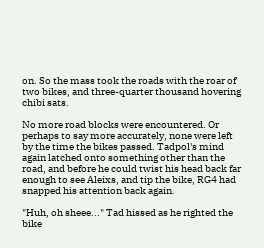on. So the mass took the roads with the roar of two bikes, and three-quarter thousand hovering chibi sats.

No more road blocks were encountered. Or perhaps to say more accurately, none were left by the time the bikes passed. Tadpol's mind again latched onto something other than the road, and before he could twist his head back far enough to see Aleixs, and tip the bike, RG4 had snapped his attention back again.

"Huh, oh sheee..." Tad hissed as he righted the bike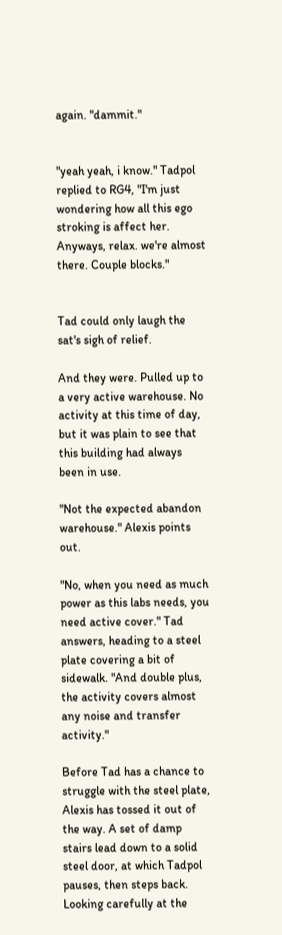again. "dammit."


"yeah yeah, i know." Tadpol replied to RG4, "I'm just wondering how all this ego stroking is affect her. Anyways, relax. we're almost there. Couple blocks."


Tad could only laugh the sat's sigh of relief.

And they were. Pulled up to a very active warehouse. No activity at this time of day, but it was plain to see that this building had always been in use.

"Not the expected abandon warehouse." Alexis points out.

"No, when you need as much power as this labs needs, you need active cover." Tad answers, heading to a steel plate covering a bit of sidewalk. "And double plus, the activity covers almost any noise and transfer activity."

Before Tad has a chance to struggle with the steel plate, Alexis has tossed it out of the way. A set of damp stairs lead down to a solid steel door, at which Tadpol pauses, then steps back. Looking carefully at the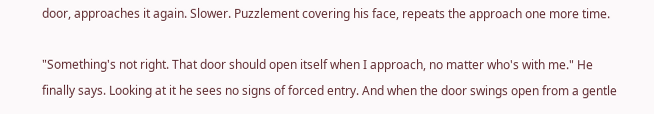door, approaches it again. Slower. Puzzlement covering his face, repeats the approach one more time.

"Something's not right. That door should open itself when I approach, no matter who's with me." He finally says. Looking at it he sees no signs of forced entry. And when the door swings open from a gentle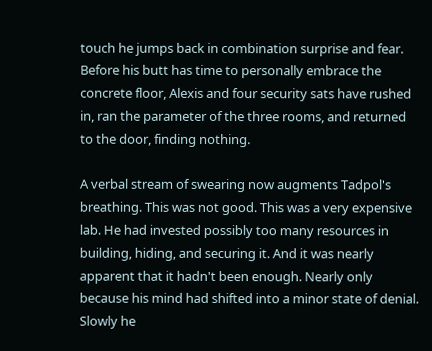touch he jumps back in combination surprise and fear. Before his butt has time to personally embrace the concrete floor, Alexis and four security sats have rushed in, ran the parameter of the three rooms, and returned to the door, finding nothing.

A verbal stream of swearing now augments Tadpol's breathing. This was not good. This was a very expensive lab. He had invested possibly too many resources in building, hiding, and securing it. And it was nearly apparent that it hadn't been enough. Nearly only because his mind had shifted into a minor state of denial. Slowly he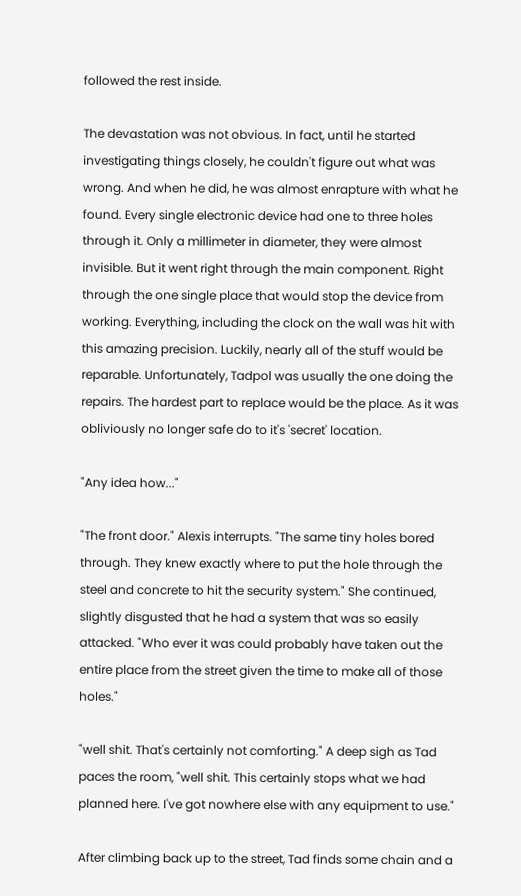followed the rest inside.

The devastation was not obvious. In fact, until he started investigating things closely, he couldn't figure out what was wrong. And when he did, he was almost enrapture with what he found. Every single electronic device had one to three holes through it. Only a millimeter in diameter, they were almost invisible. But it went right through the main component. Right through the one single place that would stop the device from working. Everything, including the clock on the wall was hit with this amazing precision. Luckily, nearly all of the stuff would be reparable. Unfortunately, Tadpol was usually the one doing the repairs. The hardest part to replace would be the place. As it was obliviously no longer safe do to it's 'secret' location.

"Any idea how..."

"The front door." Alexis interrupts. "The same tiny holes bored through. They knew exactly where to put the hole through the steel and concrete to hit the security system." She continued, slightly disgusted that he had a system that was so easily attacked. "Who ever it was could probably have taken out the entire place from the street given the time to make all of those holes."

"well shit. That's certainly not comforting." A deep sigh as Tad paces the room, "well shit. This certainly stops what we had planned here. I've got nowhere else with any equipment to use."

After climbing back up to the street, Tad finds some chain and a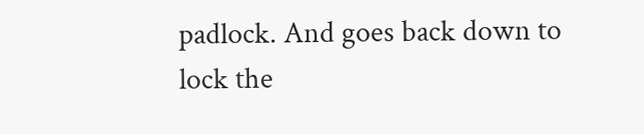padlock. And goes back down to lock the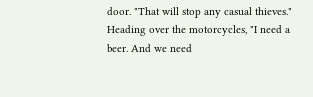door. "That will stop any casual thieves." Heading over the motorcycles, "I need a beer. And we need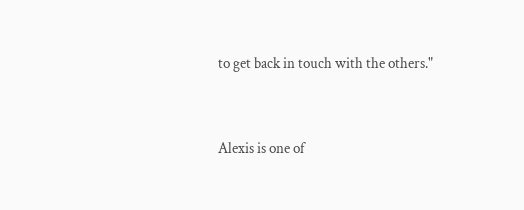to get back in touch with the others."


Alexis is one of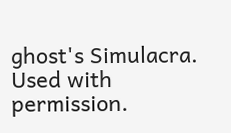ghost's Simulacra. Used with permission.